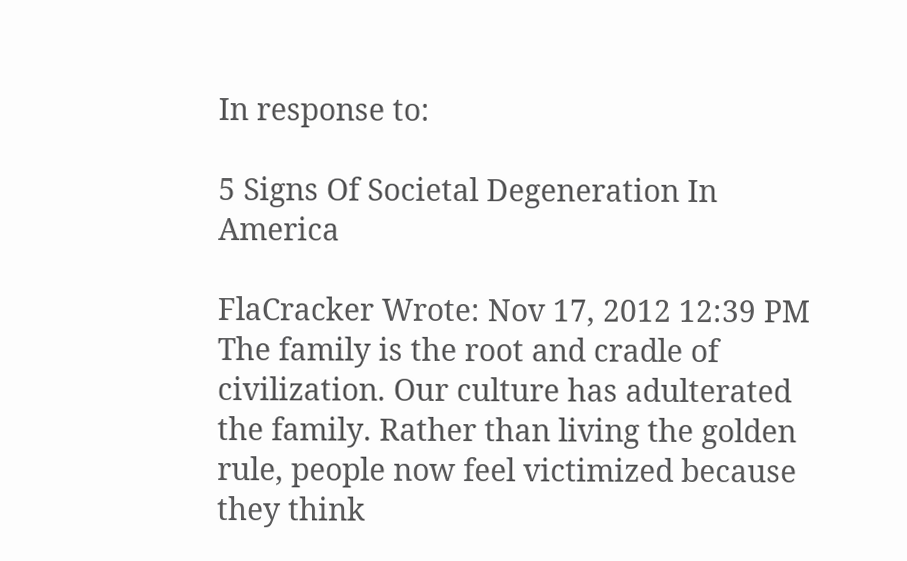In response to:

5 Signs Of Societal Degeneration In America

FlaCracker Wrote: Nov 17, 2012 12:39 PM
The family is the root and cradle of civilization. Our culture has adulterated the family. Rather than living the golden rule, people now feel victimized because they think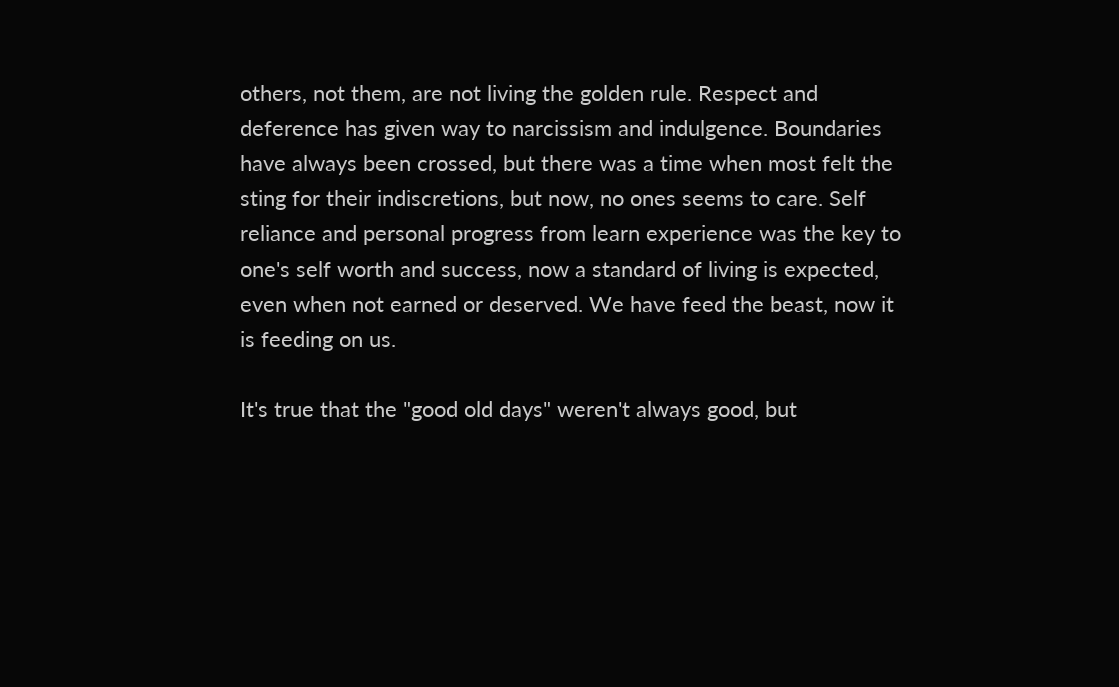others, not them, are not living the golden rule. Respect and deference has given way to narcissism and indulgence. Boundaries have always been crossed, but there was a time when most felt the sting for their indiscretions, but now, no ones seems to care. Self reliance and personal progress from learn experience was the key to one's self worth and success, now a standard of living is expected, even when not earned or deserved. We have feed the beast, now it is feeding on us.

It's true that the "good old days" weren't always good, but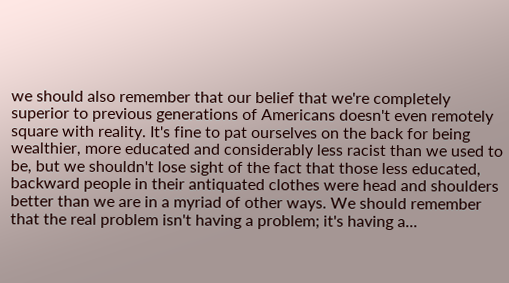we should also remember that our belief that we're completely superior to previous generations of Americans doesn't even remotely square with reality. It's fine to pat ourselves on the back for being wealthier, more educated and considerably less racist than we used to be, but we shouldn't lose sight of the fact that those less educated, backward people in their antiquated clothes were head and shoulders better than we are in a myriad of other ways. We should remember that the real problem isn't having a problem; it's having a...